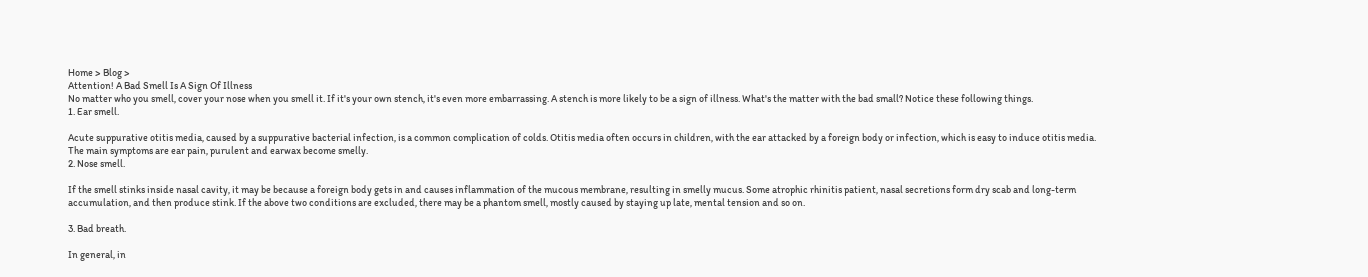Home > Blog >
Attention! A Bad Smell Is A Sign Of Illness
No matter who you smell, cover your nose when you smell it. If it's your own stench, it's even more embarrassing. A stench is more likely to be a sign of illness. What's the matter with the bad small? Notice these following things.
1. Ear smell.

Acute suppurative otitis media, caused by a suppurative bacterial infection, is a common complication of colds. Otitis media often occurs in children, with the ear attacked by a foreign body or infection, which is easy to induce otitis media. The main symptoms are ear pain, purulent and earwax become smelly.
2. Nose smell.

If the smell stinks inside nasal cavity, it may be because a foreign body gets in and causes inflammation of the mucous membrane, resulting in smelly mucus. Some atrophic rhinitis patient, nasal secretions form dry scab and long-term accumulation, and then produce stink. If the above two conditions are excluded, there may be a phantom smell, mostly caused by staying up late, mental tension and so on.

3. Bad breath.

In general, in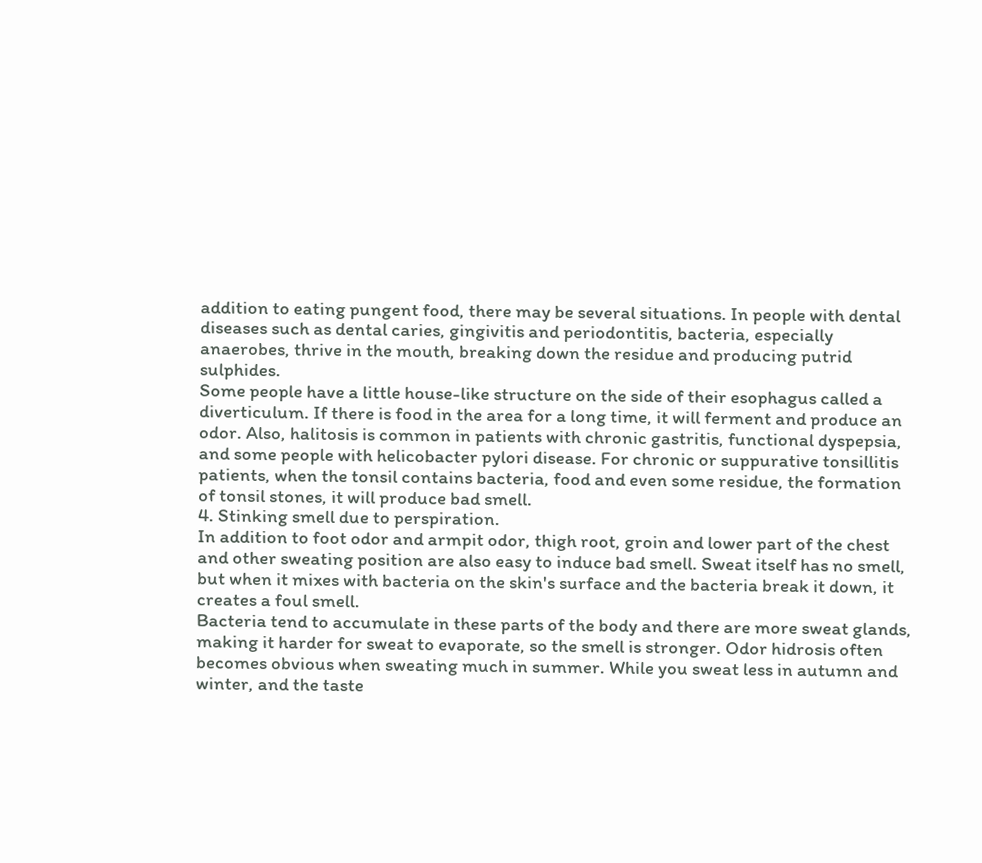addition to eating pungent food, there may be several situations. In people with dental diseases such as dental caries, gingivitis and periodontitis, bacteria, especially anaerobes, thrive in the mouth, breaking down the residue and producing putrid sulphides.
Some people have a little house-like structure on the side of their esophagus called a diverticulum. If there is food in the area for a long time, it will ferment and produce an odor. Also, halitosis is common in patients with chronic gastritis, functional dyspepsia, and some people with helicobacter pylori disease. For chronic or suppurative tonsillitis patients, when the tonsil contains bacteria, food and even some residue, the formation of tonsil stones, it will produce bad smell.
4. Stinking smell due to perspiration.
In addition to foot odor and armpit odor, thigh root, groin and lower part of the chest and other sweating position are also easy to induce bad smell. Sweat itself has no smell, but when it mixes with bacteria on the skin's surface and the bacteria break it down, it creates a foul smell.
Bacteria tend to accumulate in these parts of the body and there are more sweat glands, making it harder for sweat to evaporate, so the smell is stronger. Odor hidrosis often becomes obvious when sweating much in summer. While you sweat less in autumn and winter, and the taste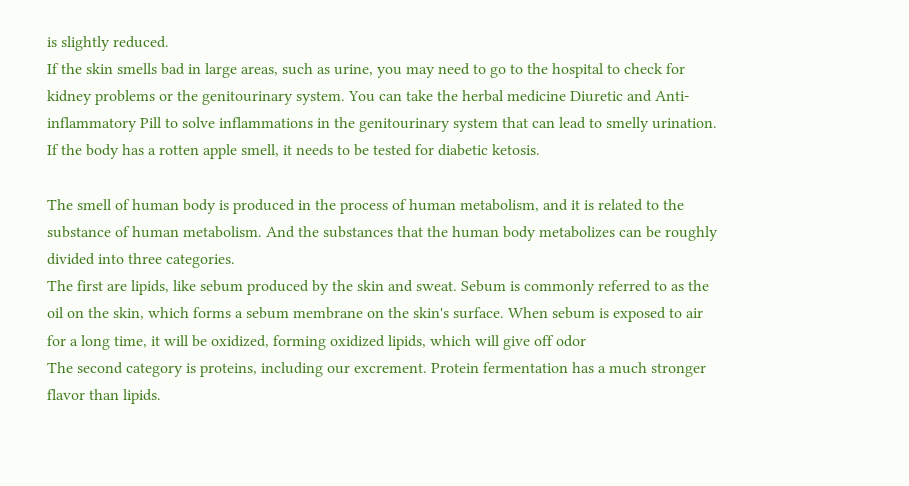is slightly reduced.
If the skin smells bad in large areas, such as urine, you may need to go to the hospital to check for kidney problems or the genitourinary system. You can take the herbal medicine Diuretic and Anti-inflammatory Pill to solve inflammations in the genitourinary system that can lead to smelly urination. If the body has a rotten apple smell, it needs to be tested for diabetic ketosis.

The smell of human body is produced in the process of human metabolism, and it is related to the substance of human metabolism. And the substances that the human body metabolizes can be roughly divided into three categories.
The first are lipids, like sebum produced by the skin and sweat. Sebum is commonly referred to as the oil on the skin, which forms a sebum membrane on the skin's surface. When sebum is exposed to air for a long time, it will be oxidized, forming oxidized lipids, which will give off odor
The second category is proteins, including our excrement. Protein fermentation has a much stronger flavor than lipids.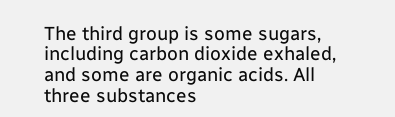The third group is some sugars, including carbon dioxide exhaled, and some are organic acids. All three substances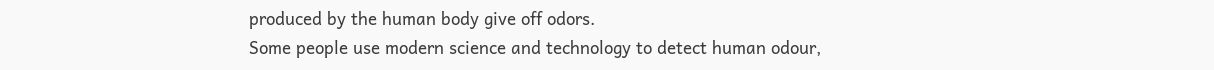produced by the human body give off odors.
Some people use modern science and technology to detect human odour,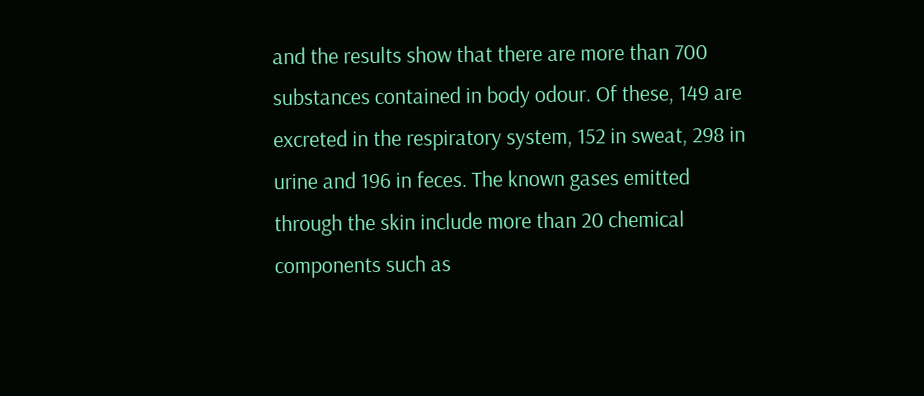and the results show that there are more than 700 substances contained in body odour. Of these, 149 are excreted in the respiratory system, 152 in sweat, 298 in urine and 196 in feces. The known gases emitted through the skin include more than 20 chemical components such as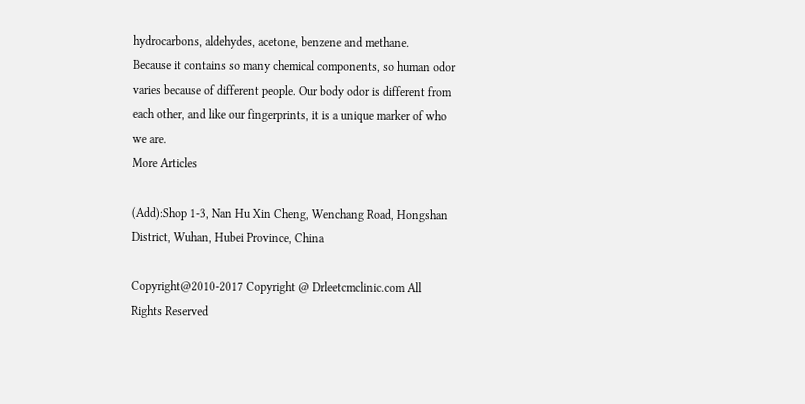hydrocarbons, aldehydes, acetone, benzene and methane.
Because it contains so many chemical components, so human odor varies because of different people. Our body odor is different from each other, and like our fingerprints, it is a unique marker of who we are.
More Articles

(Add):Shop 1-3, Nan Hu Xin Cheng, Wenchang Road, Hongshan District, Wuhan, Hubei Province, China

Copyright@2010-2017 Copyright @ Drleetcmclinic.com All Rights Reserved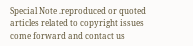Special Note .reproduced or quoted articles related to copyright issues come forward and contact us